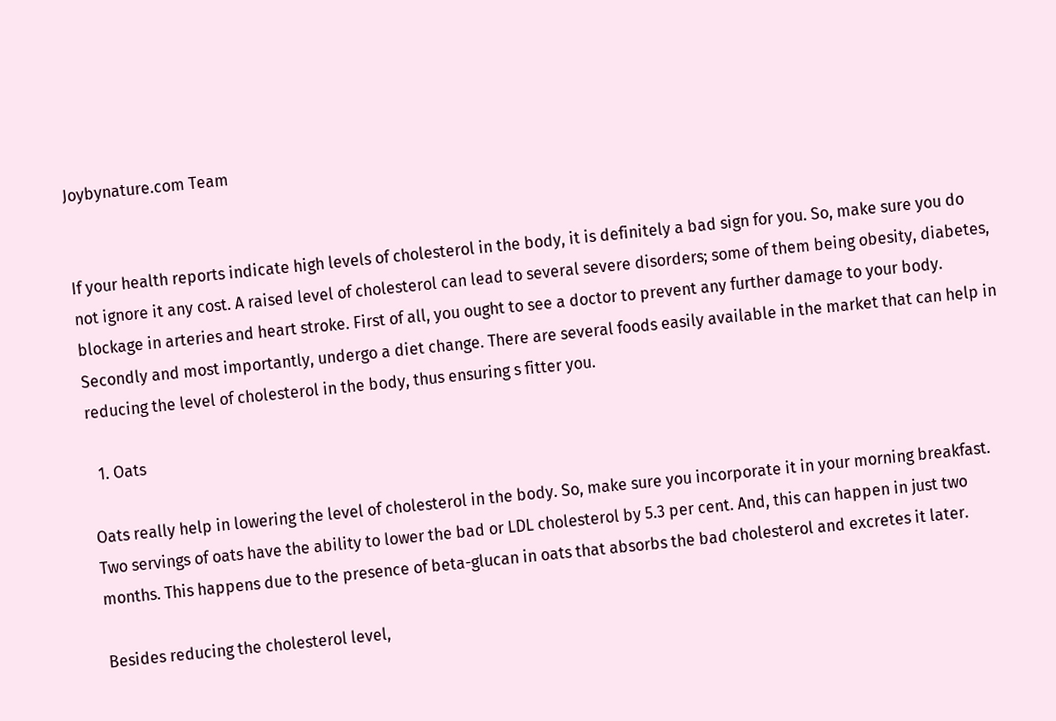Joybynature.com Team


If your health reports indicate high levels of cholesterol in the body, it is definitely a bad sign for you. So, make sure you do not ignore it any cost. A raised level of cholesterol can lead to several severe disorders; some of them being obesity, diabetes, blockage in arteries and heart stroke. First of all, you ought to see a doctor to prevent any further damage to your body. Secondly and most importantly, undergo a diet change. There are several foods easily available in the market that can help in reducing the level of cholesterol in the body, thus ensuring s fitter you.

  1. Oats

Oats really help in lowering the level of cholesterol in the body. So, make sure you incorporate it in your morning breakfast. Two servings of oats have the ability to lower the bad or LDL cholesterol by 5.3 per cent. And, this can happen in just two months. This happens due to the presence of beta-glucan in oats that absorbs the bad cholesterol and excretes it later.

Besides reducing the cholesterol level,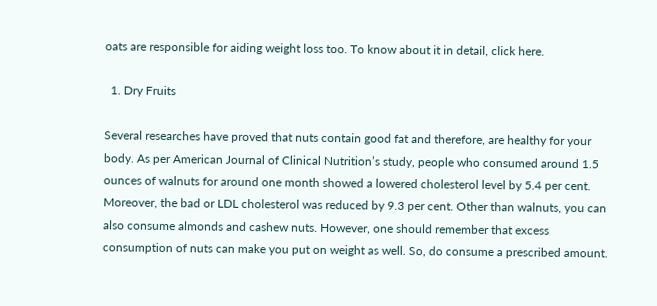oats are responsible for aiding weight loss too. To know about it in detail, click here.

  1. Dry Fruits

Several researches have proved that nuts contain good fat and therefore, are healthy for your body. As per American Journal of Clinical Nutrition’s study, people who consumed around 1.5 ounces of walnuts for around one month showed a lowered cholesterol level by 5.4 per cent. Moreover, the bad or LDL cholesterol was reduced by 9.3 per cent. Other than walnuts, you can also consume almonds and cashew nuts. However, one should remember that excess consumption of nuts can make you put on weight as well. So, do consume a prescribed amount.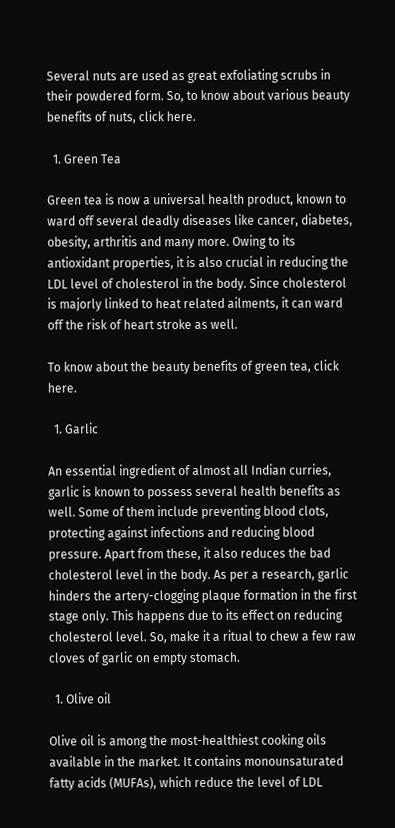Several nuts are used as great exfoliating scrubs in their powdered form. So, to know about various beauty benefits of nuts, click here.

  1. Green Tea

Green tea is now a universal health product, known to ward off several deadly diseases like cancer, diabetes, obesity, arthritis and many more. Owing to its antioxidant properties, it is also crucial in reducing the LDL level of cholesterol in the body. Since cholesterol is majorly linked to heat related ailments, it can ward off the risk of heart stroke as well.

To know about the beauty benefits of green tea, click here.

  1. Garlic

An essential ingredient of almost all Indian curries, garlic is known to possess several health benefits as well. Some of them include preventing blood clots, protecting against infections and reducing blood pressure. Apart from these, it also reduces the bad cholesterol level in the body. As per a research, garlic hinders the artery-clogging plaque formation in the first stage only. This happens due to its effect on reducing cholesterol level. So, make it a ritual to chew a few raw cloves of garlic on empty stomach.

  1. Olive oil

Olive oil is among the most-healthiest cooking oils available in the market. It contains monounsaturated fatty acids (MUFAs), which reduce the level of LDL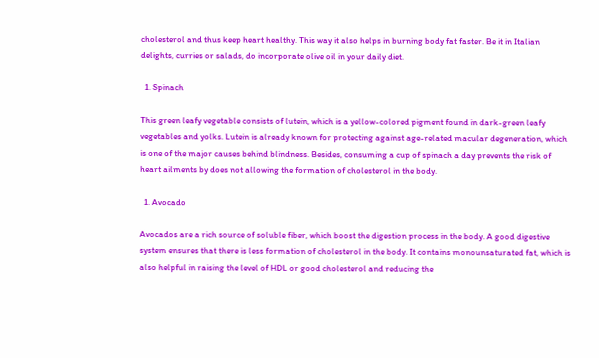cholesterol and thus keep heart healthy. This way it also helps in burning body fat faster. Be it in Italian delights, curries or salads, do incorporate olive oil in your daily diet.

  1. Spinach

This green leafy vegetable consists of lutein, which is a yellow-colored pigment found in dark-green leafy vegetables and yolks. Lutein is already known for protecting against age-related macular degeneration, which is one of the major causes behind blindness. Besides, consuming a cup of spinach a day prevents the risk of heart ailments by does not allowing the formation of cholesterol in the body.

  1. Avocado

Avocados are a rich source of soluble fiber, which boost the digestion process in the body. A good digestive system ensures that there is less formation of cholesterol in the body. It contains monounsaturated fat, which is also helpful in raising the level of HDL or good cholesterol and reducing the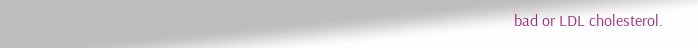bad or LDL cholesterol.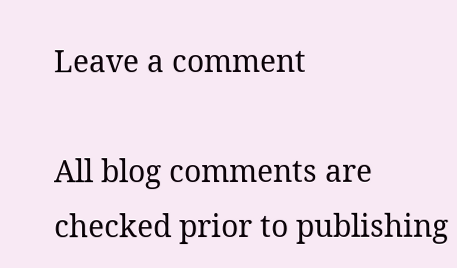Leave a comment

All blog comments are checked prior to publishing